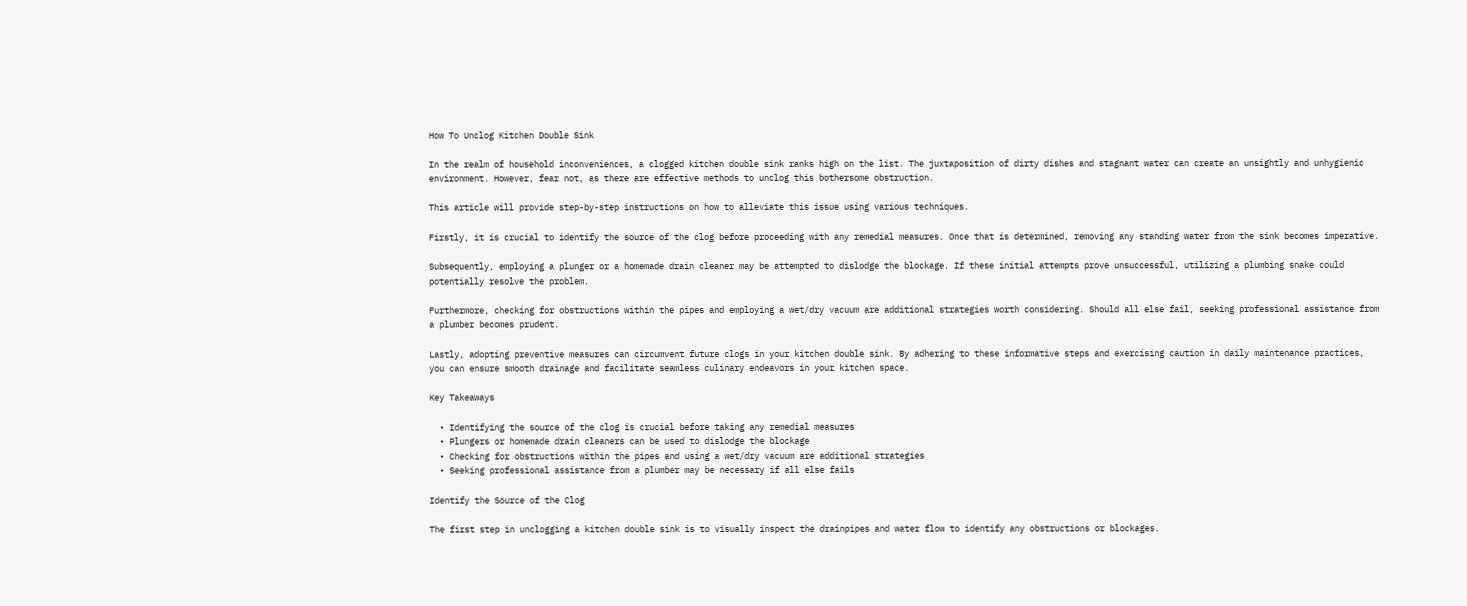How To Unclog Kitchen Double Sink

In the realm of household inconveniences, a clogged kitchen double sink ranks high on the list. The juxtaposition of dirty dishes and stagnant water can create an unsightly and unhygienic environment. However, fear not, as there are effective methods to unclog this bothersome obstruction.

This article will provide step-by-step instructions on how to alleviate this issue using various techniques.

Firstly, it is crucial to identify the source of the clog before proceeding with any remedial measures. Once that is determined, removing any standing water from the sink becomes imperative.

Subsequently, employing a plunger or a homemade drain cleaner may be attempted to dislodge the blockage. If these initial attempts prove unsuccessful, utilizing a plumbing snake could potentially resolve the problem.

Furthermore, checking for obstructions within the pipes and employing a wet/dry vacuum are additional strategies worth considering. Should all else fail, seeking professional assistance from a plumber becomes prudent.

Lastly, adopting preventive measures can circumvent future clogs in your kitchen double sink. By adhering to these informative steps and exercising caution in daily maintenance practices, you can ensure smooth drainage and facilitate seamless culinary endeavors in your kitchen space.

Key Takeaways

  • Identifying the source of the clog is crucial before taking any remedial measures
  • Plungers or homemade drain cleaners can be used to dislodge the blockage
  • Checking for obstructions within the pipes and using a wet/dry vacuum are additional strategies
  • Seeking professional assistance from a plumber may be necessary if all else fails

Identify the Source of the Clog

The first step in unclogging a kitchen double sink is to visually inspect the drainpipes and water flow to identify any obstructions or blockages.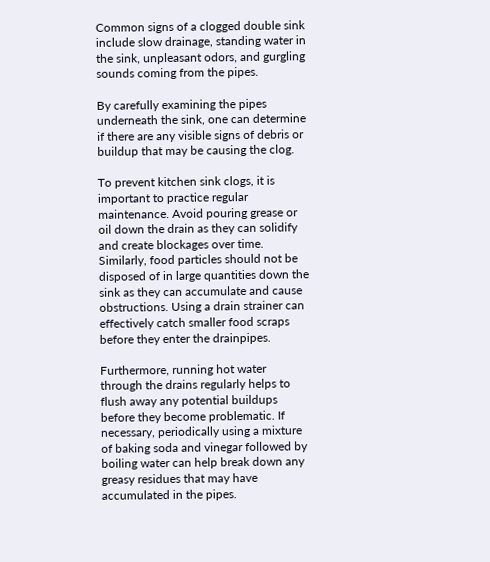Common signs of a clogged double sink include slow drainage, standing water in the sink, unpleasant odors, and gurgling sounds coming from the pipes.

By carefully examining the pipes underneath the sink, one can determine if there are any visible signs of debris or buildup that may be causing the clog.

To prevent kitchen sink clogs, it is important to practice regular maintenance. Avoid pouring grease or oil down the drain as they can solidify and create blockages over time. Similarly, food particles should not be disposed of in large quantities down the sink as they can accumulate and cause obstructions. Using a drain strainer can effectively catch smaller food scraps before they enter the drainpipes.

Furthermore, running hot water through the drains regularly helps to flush away any potential buildups before they become problematic. If necessary, periodically using a mixture of baking soda and vinegar followed by boiling water can help break down any greasy residues that may have accumulated in the pipes.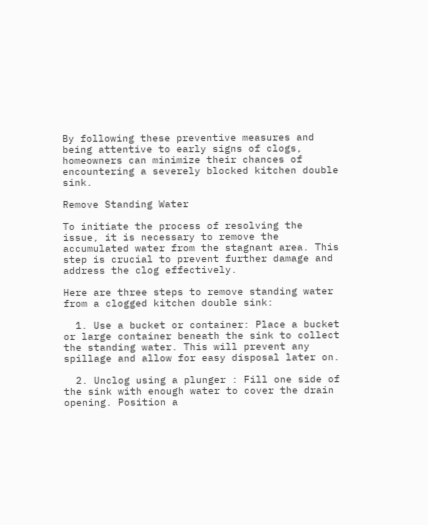By following these preventive measures and being attentive to early signs of clogs, homeowners can minimize their chances of encountering a severely blocked kitchen double sink.

Remove Standing Water

To initiate the process of resolving the issue, it is necessary to remove the accumulated water from the stagnant area. This step is crucial to prevent further damage and address the clog effectively.

Here are three steps to remove standing water from a clogged kitchen double sink:

  1. Use a bucket or container: Place a bucket or large container beneath the sink to collect the standing water. This will prevent any spillage and allow for easy disposal later on.

  2. Unclog using a plunger : Fill one side of the sink with enough water to cover the drain opening. Position a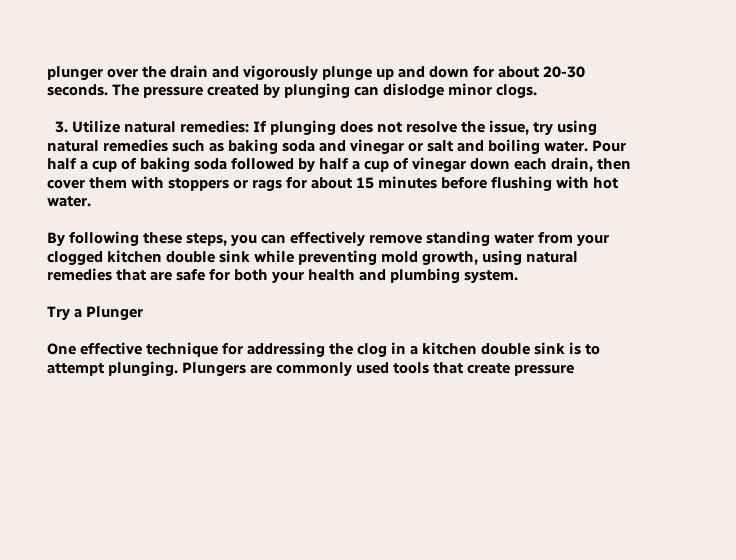plunger over the drain and vigorously plunge up and down for about 20-30 seconds. The pressure created by plunging can dislodge minor clogs.

  3. Utilize natural remedies: If plunging does not resolve the issue, try using natural remedies such as baking soda and vinegar or salt and boiling water. Pour half a cup of baking soda followed by half a cup of vinegar down each drain, then cover them with stoppers or rags for about 15 minutes before flushing with hot water.

By following these steps, you can effectively remove standing water from your clogged kitchen double sink while preventing mold growth, using natural remedies that are safe for both your health and plumbing system.

Try a Plunger

One effective technique for addressing the clog in a kitchen double sink is to attempt plunging. Plungers are commonly used tools that create pressure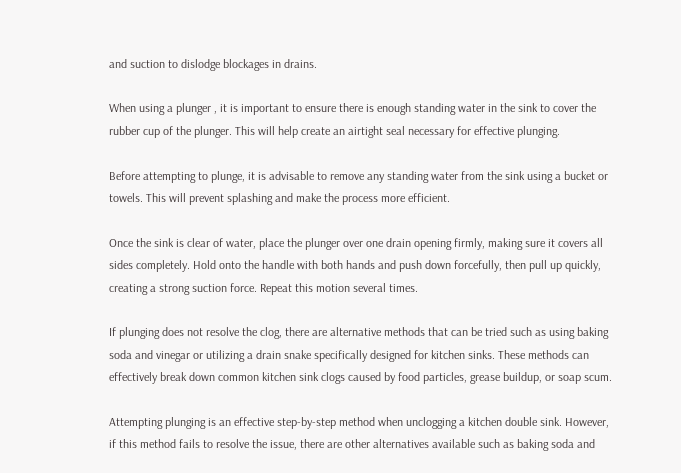and suction to dislodge blockages in drains.

When using a plunger , it is important to ensure there is enough standing water in the sink to cover the rubber cup of the plunger. This will help create an airtight seal necessary for effective plunging.

Before attempting to plunge, it is advisable to remove any standing water from the sink using a bucket or towels. This will prevent splashing and make the process more efficient.

Once the sink is clear of water, place the plunger over one drain opening firmly, making sure it covers all sides completely. Hold onto the handle with both hands and push down forcefully, then pull up quickly, creating a strong suction force. Repeat this motion several times.

If plunging does not resolve the clog, there are alternative methods that can be tried such as using baking soda and vinegar or utilizing a drain snake specifically designed for kitchen sinks. These methods can effectively break down common kitchen sink clogs caused by food particles, grease buildup, or soap scum.

Attempting plunging is an effective step-by-step method when unclogging a kitchen double sink. However, if this method fails to resolve the issue, there are other alternatives available such as baking soda and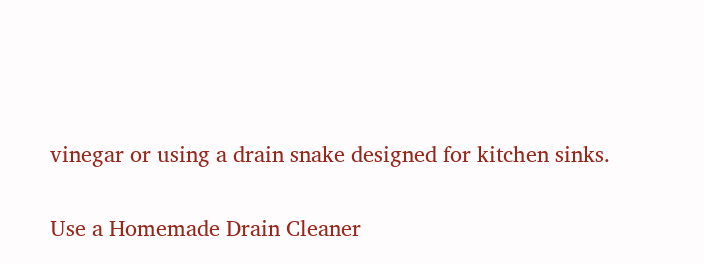vinegar or using a drain snake designed for kitchen sinks.

Use a Homemade Drain Cleaner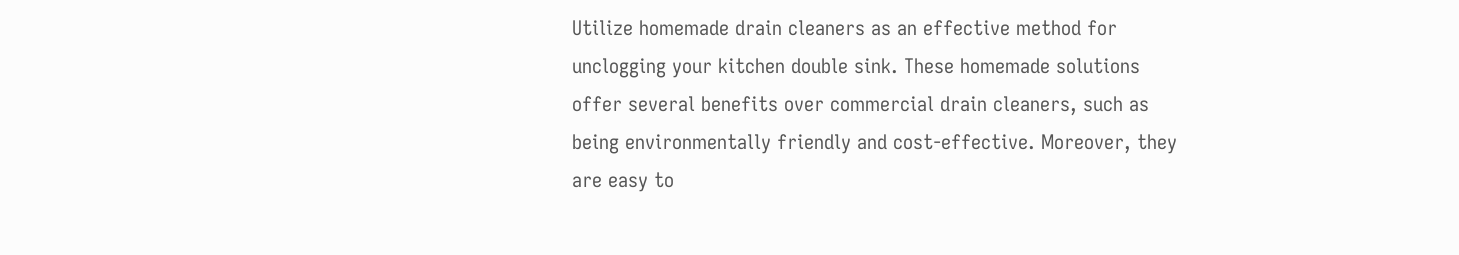Utilize homemade drain cleaners as an effective method for unclogging your kitchen double sink. These homemade solutions offer several benefits over commercial drain cleaners, such as being environmentally friendly and cost-effective. Moreover, they are easy to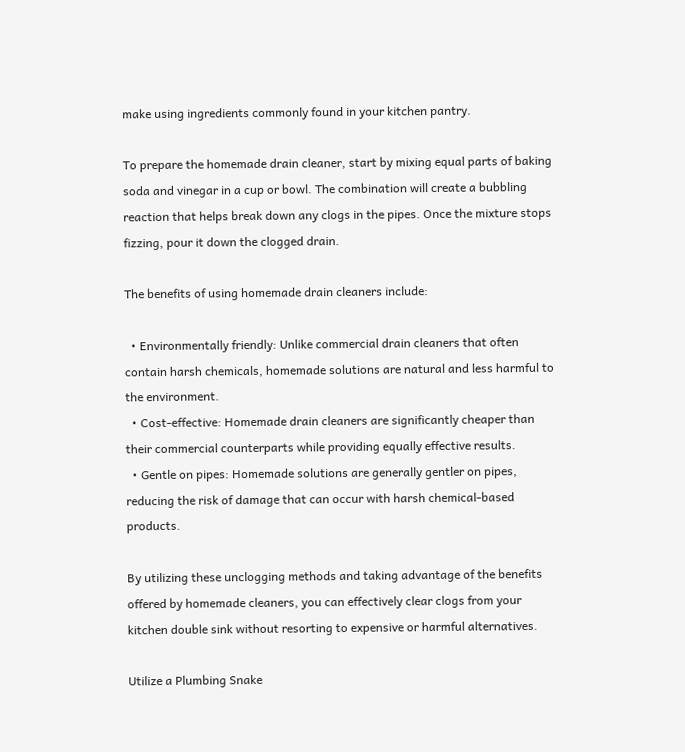make using ingredients commonly found in your kitchen pantry.

To prepare the homemade drain cleaner, start by mixing equal parts of baking soda and vinegar in a cup or bowl. The combination will create a bubbling reaction that helps break down any clogs in the pipes. Once the mixture stops fizzing, pour it down the clogged drain.

The benefits of using homemade drain cleaners include:

  • Environmentally friendly: Unlike commercial drain cleaners that often contain harsh chemicals, homemade solutions are natural and less harmful to the environment.
  • Cost-effective: Homemade drain cleaners are significantly cheaper than their commercial counterparts while providing equally effective results.
  • Gentle on pipes: Homemade solutions are generally gentler on pipes, reducing the risk of damage that can occur with harsh chemical-based products.

By utilizing these unclogging methods and taking advantage of the benefits offered by homemade cleaners, you can effectively clear clogs from your kitchen double sink without resorting to expensive or harmful alternatives.

Utilize a Plumbing Snake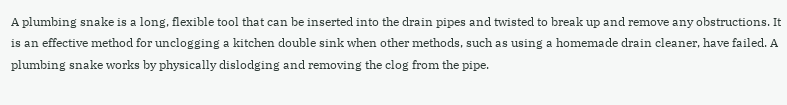A plumbing snake is a long, flexible tool that can be inserted into the drain pipes and twisted to break up and remove any obstructions. It is an effective method for unclogging a kitchen double sink when other methods, such as using a homemade drain cleaner, have failed. A plumbing snake works by physically dislodging and removing the clog from the pipe.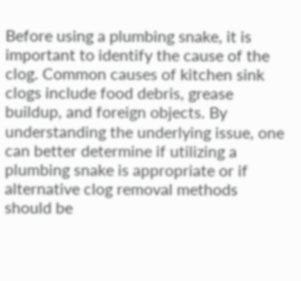Before using a plumbing snake, it is important to identify the cause of the clog. Common causes of kitchen sink clogs include food debris, grease buildup, and foreign objects. By understanding the underlying issue, one can better determine if utilizing a plumbing snake is appropriate or if alternative clog removal methods should be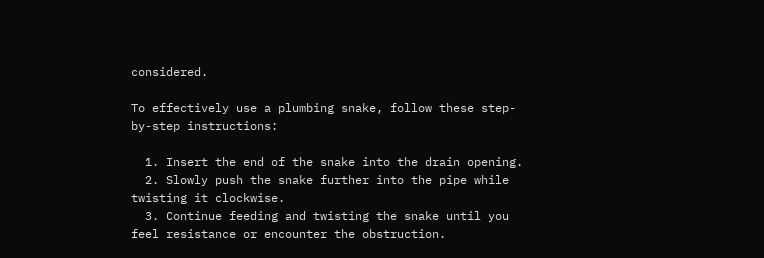considered.

To effectively use a plumbing snake, follow these step-by-step instructions:

  1. Insert the end of the snake into the drain opening.
  2. Slowly push the snake further into the pipe while twisting it clockwise.
  3. Continue feeding and twisting the snake until you feel resistance or encounter the obstruction.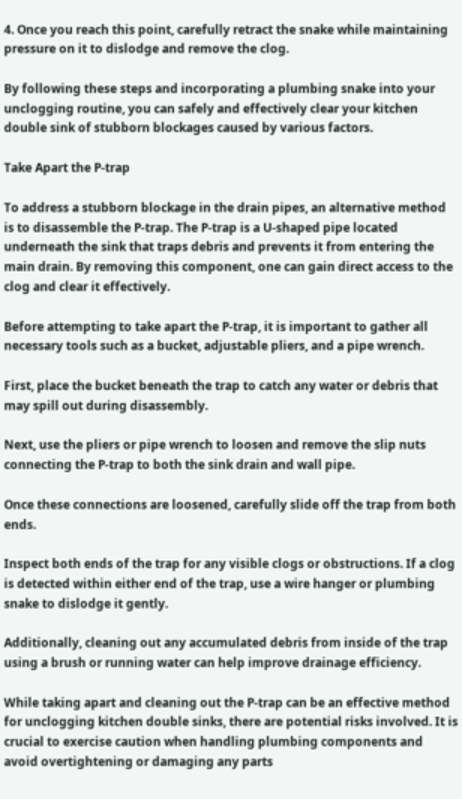4. Once you reach this point, carefully retract the snake while maintaining pressure on it to dislodge and remove the clog.

By following these steps and incorporating a plumbing snake into your unclogging routine, you can safely and effectively clear your kitchen double sink of stubborn blockages caused by various factors.

Take Apart the P-trap

To address a stubborn blockage in the drain pipes, an alternative method is to disassemble the P-trap. The P-trap is a U-shaped pipe located underneath the sink that traps debris and prevents it from entering the main drain. By removing this component, one can gain direct access to the clog and clear it effectively.

Before attempting to take apart the P-trap, it is important to gather all necessary tools such as a bucket, adjustable pliers, and a pipe wrench.

First, place the bucket beneath the trap to catch any water or debris that may spill out during disassembly.

Next, use the pliers or pipe wrench to loosen and remove the slip nuts connecting the P-trap to both the sink drain and wall pipe.

Once these connections are loosened, carefully slide off the trap from both ends.

Inspect both ends of the trap for any visible clogs or obstructions. If a clog is detected within either end of the trap, use a wire hanger or plumbing snake to dislodge it gently.

Additionally, cleaning out any accumulated debris from inside of the trap using a brush or running water can help improve drainage efficiency.

While taking apart and cleaning out the P-trap can be an effective method for unclogging kitchen double sinks, there are potential risks involved. It is crucial to exercise caution when handling plumbing components and avoid overtightening or damaging any parts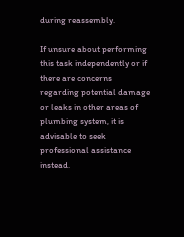during reassembly.

If unsure about performing this task independently or if there are concerns regarding potential damage or leaks in other areas of plumbing system, it is advisable to seek professional assistance instead.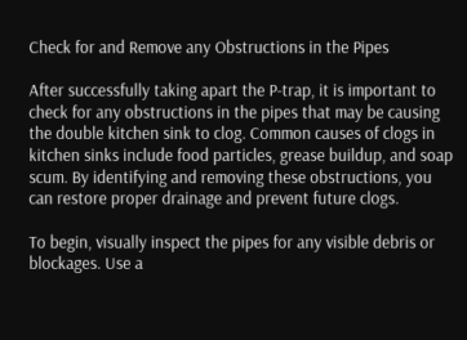Check for and Remove any Obstructions in the Pipes

After successfully taking apart the P-trap, it is important to check for any obstructions in the pipes that may be causing the double kitchen sink to clog. Common causes of clogs in kitchen sinks include food particles, grease buildup, and soap scum. By identifying and removing these obstructions, you can restore proper drainage and prevent future clogs.

To begin, visually inspect the pipes for any visible debris or blockages. Use a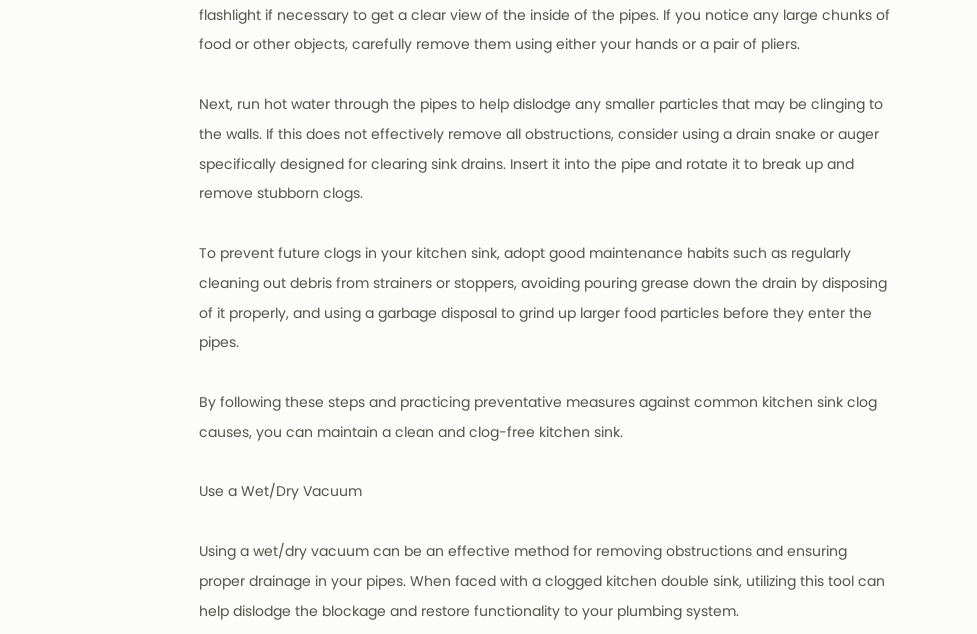flashlight if necessary to get a clear view of the inside of the pipes. If you notice any large chunks of food or other objects, carefully remove them using either your hands or a pair of pliers.

Next, run hot water through the pipes to help dislodge any smaller particles that may be clinging to the walls. If this does not effectively remove all obstructions, consider using a drain snake or auger specifically designed for clearing sink drains. Insert it into the pipe and rotate it to break up and remove stubborn clogs.

To prevent future clogs in your kitchen sink, adopt good maintenance habits such as regularly cleaning out debris from strainers or stoppers, avoiding pouring grease down the drain by disposing of it properly, and using a garbage disposal to grind up larger food particles before they enter the pipes.

By following these steps and practicing preventative measures against common kitchen sink clog causes, you can maintain a clean and clog-free kitchen sink.

Use a Wet/Dry Vacuum

Using a wet/dry vacuum can be an effective method for removing obstructions and ensuring proper drainage in your pipes. When faced with a clogged kitchen double sink, utilizing this tool can help dislodge the blockage and restore functionality to your plumbing system.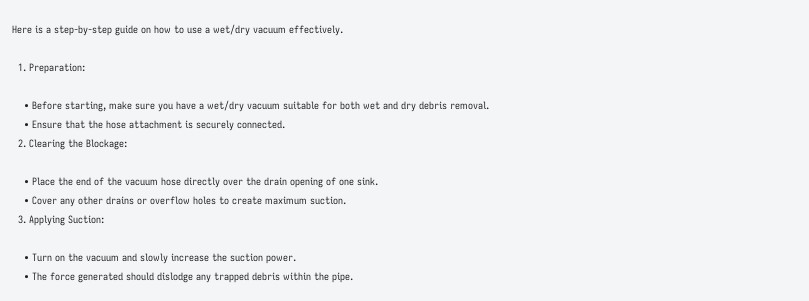Here is a step-by-step guide on how to use a wet/dry vacuum effectively.

  1. Preparation:

    • Before starting, make sure you have a wet/dry vacuum suitable for both wet and dry debris removal.
    • Ensure that the hose attachment is securely connected.
  2. Clearing the Blockage:

    • Place the end of the vacuum hose directly over the drain opening of one sink.
    • Cover any other drains or overflow holes to create maximum suction.
  3. Applying Suction:

    • Turn on the vacuum and slowly increase the suction power.
    • The force generated should dislodge any trapped debris within the pipe.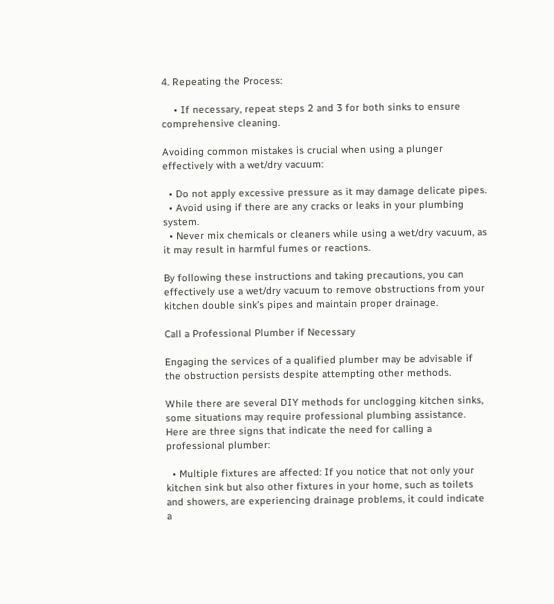4. Repeating the Process:

    • If necessary, repeat steps 2 and 3 for both sinks to ensure comprehensive cleaning.

Avoiding common mistakes is crucial when using a plunger effectively with a wet/dry vacuum:

  • Do not apply excessive pressure as it may damage delicate pipes.
  • Avoid using if there are any cracks or leaks in your plumbing system.
  • Never mix chemicals or cleaners while using a wet/dry vacuum, as it may result in harmful fumes or reactions.

By following these instructions and taking precautions, you can effectively use a wet/dry vacuum to remove obstructions from your kitchen double sink’s pipes and maintain proper drainage.

Call a Professional Plumber if Necessary

Engaging the services of a qualified plumber may be advisable if the obstruction persists despite attempting other methods.

While there are several DIY methods for unclogging kitchen sinks, some situations may require professional plumbing assistance. Here are three signs that indicate the need for calling a professional plumber:

  • Multiple fixtures are affected: If you notice that not only your kitchen sink but also other fixtures in your home, such as toilets and showers, are experiencing drainage problems, it could indicate a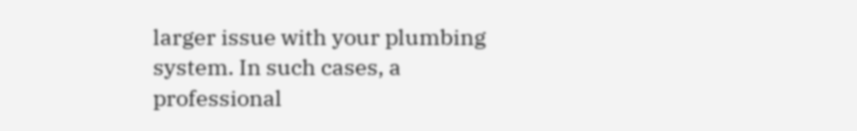larger issue with your plumbing system. In such cases, a professional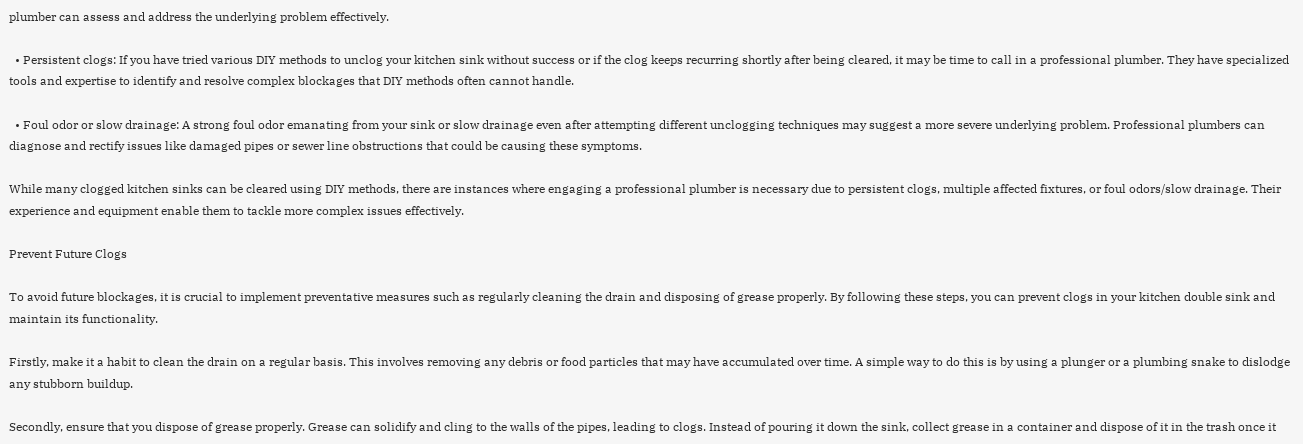plumber can assess and address the underlying problem effectively.

  • Persistent clogs: If you have tried various DIY methods to unclog your kitchen sink without success or if the clog keeps recurring shortly after being cleared, it may be time to call in a professional plumber. They have specialized tools and expertise to identify and resolve complex blockages that DIY methods often cannot handle.

  • Foul odor or slow drainage: A strong foul odor emanating from your sink or slow drainage even after attempting different unclogging techniques may suggest a more severe underlying problem. Professional plumbers can diagnose and rectify issues like damaged pipes or sewer line obstructions that could be causing these symptoms.

While many clogged kitchen sinks can be cleared using DIY methods, there are instances where engaging a professional plumber is necessary due to persistent clogs, multiple affected fixtures, or foul odors/slow drainage. Their experience and equipment enable them to tackle more complex issues effectively.

Prevent Future Clogs

To avoid future blockages, it is crucial to implement preventative measures such as regularly cleaning the drain and disposing of grease properly. By following these steps, you can prevent clogs in your kitchen double sink and maintain its functionality.

Firstly, make it a habit to clean the drain on a regular basis. This involves removing any debris or food particles that may have accumulated over time. A simple way to do this is by using a plunger or a plumbing snake to dislodge any stubborn buildup.

Secondly, ensure that you dispose of grease properly. Grease can solidify and cling to the walls of the pipes, leading to clogs. Instead of pouring it down the sink, collect grease in a container and dispose of it in the trash once it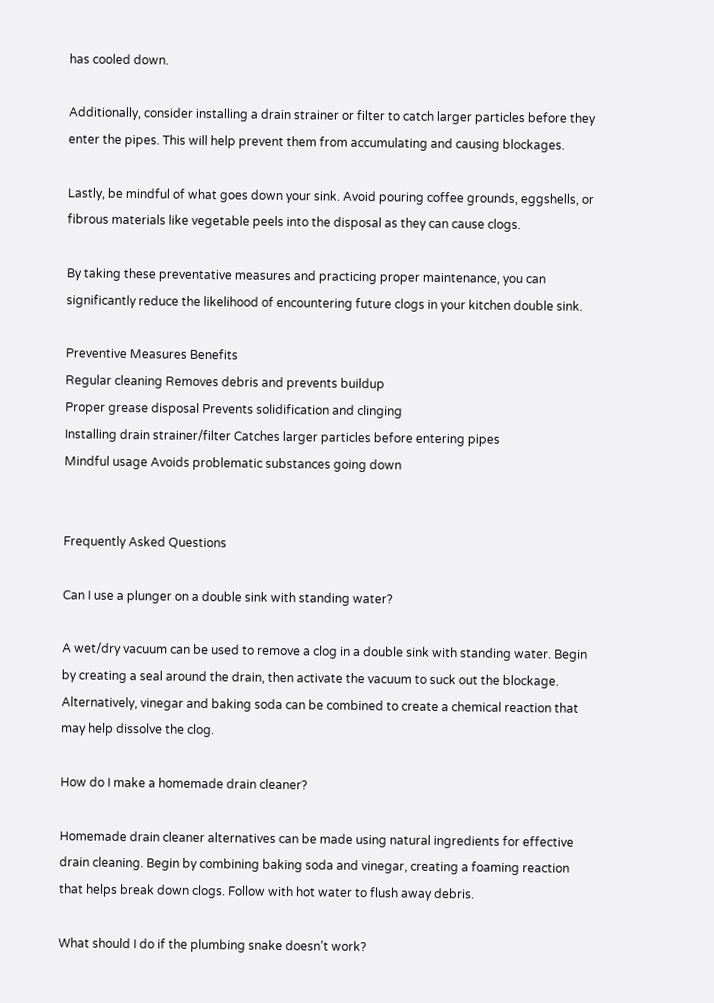has cooled down.

Additionally, consider installing a drain strainer or filter to catch larger particles before they enter the pipes. This will help prevent them from accumulating and causing blockages.

Lastly, be mindful of what goes down your sink. Avoid pouring coffee grounds, eggshells, or fibrous materials like vegetable peels into the disposal as they can cause clogs.

By taking these preventative measures and practicing proper maintenance, you can significantly reduce the likelihood of encountering future clogs in your kitchen double sink.

Preventive Measures Benefits
Regular cleaning Removes debris and prevents buildup
Proper grease disposal Prevents solidification and clinging
Installing drain strainer/filter Catches larger particles before entering pipes
Mindful usage Avoids problematic substances going down


Frequently Asked Questions

Can I use a plunger on a double sink with standing water?

A wet/dry vacuum can be used to remove a clog in a double sink with standing water. Begin by creating a seal around the drain, then activate the vacuum to suck out the blockage. Alternatively, vinegar and baking soda can be combined to create a chemical reaction that may help dissolve the clog.

How do I make a homemade drain cleaner?

Homemade drain cleaner alternatives can be made using natural ingredients for effective drain cleaning. Begin by combining baking soda and vinegar, creating a foaming reaction that helps break down clogs. Follow with hot water to flush away debris.

What should I do if the plumbing snake doesn’t work?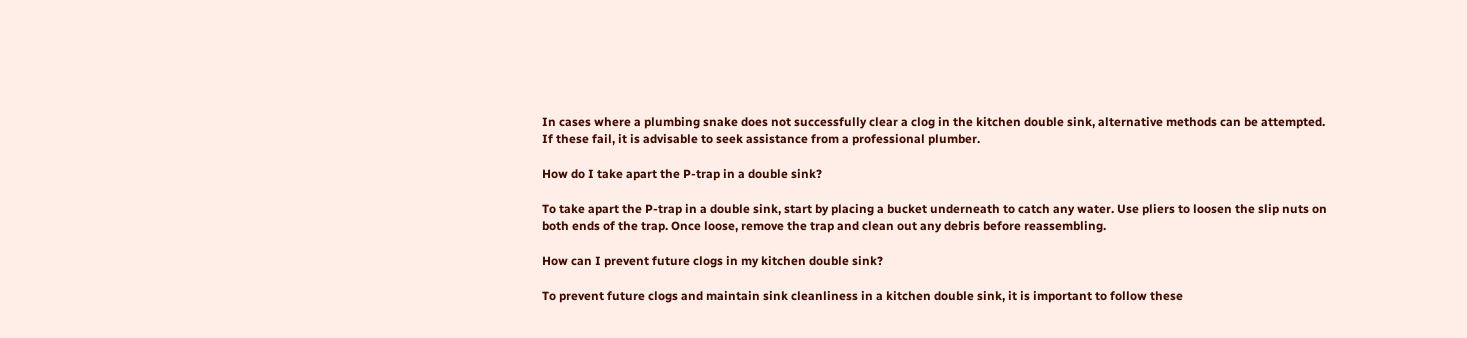In cases where a plumbing snake does not successfully clear a clog in the kitchen double sink, alternative methods can be attempted. If these fail, it is advisable to seek assistance from a professional plumber.

How do I take apart the P-trap in a double sink?

To take apart the P-trap in a double sink, start by placing a bucket underneath to catch any water. Use pliers to loosen the slip nuts on both ends of the trap. Once loose, remove the trap and clean out any debris before reassembling.

How can I prevent future clogs in my kitchen double sink?

To prevent future clogs and maintain sink cleanliness in a kitchen double sink, it is important to follow these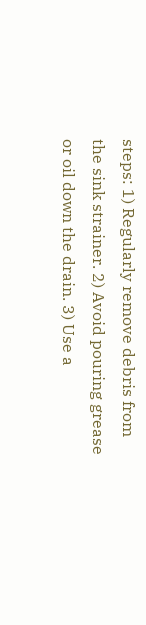steps: 1) Regularly remove debris from the sink strainer. 2) Avoid pouring grease or oil down the drain. 3) Use a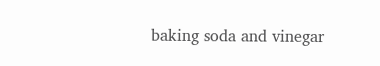baking soda and vinegar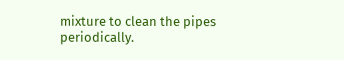mixture to clean the pipes periodically.